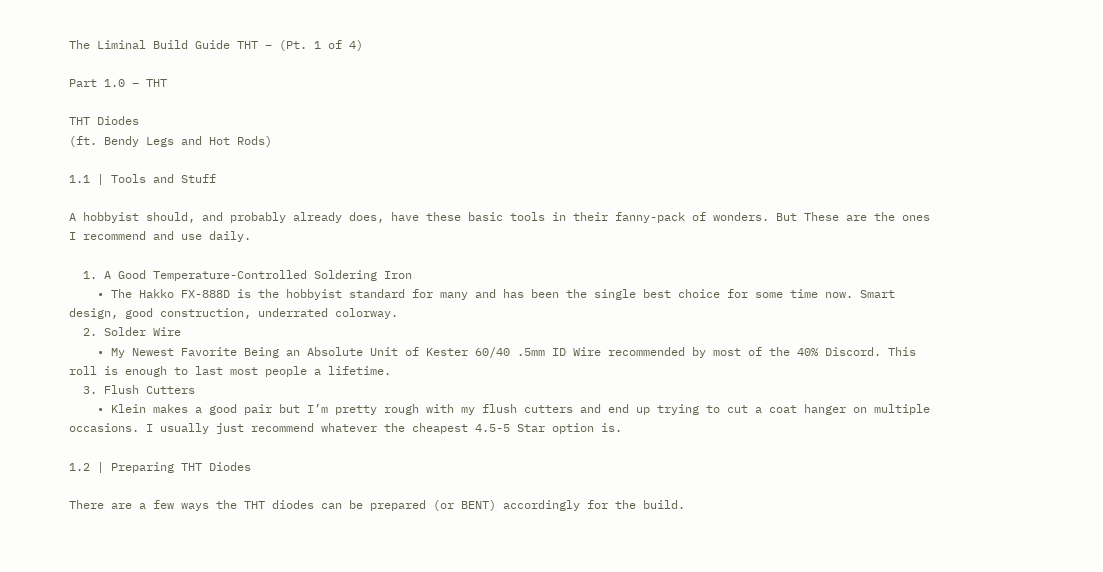The Liminal Build Guide THT – (Pt. 1 of 4)

Part 1.0 – THT

THT Diodes
(ft. Bendy Legs and Hot Rods)

1.1 | Tools and Stuff

A hobbyist should, and probably already does, have these basic tools in their fanny-pack of wonders. But These are the ones I recommend and use daily.

  1. A Good Temperature-Controlled Soldering Iron
    • The Hakko FX-888D is the hobbyist standard for many and has been the single best choice for some time now. Smart design, good construction, underrated colorway.
  2. Solder Wire
    • My Newest Favorite Being an Absolute Unit of Kester 60/40 .5mm ID Wire recommended by most of the 40% Discord. This roll is enough to last most people a lifetime.
  3. Flush Cutters
    • Klein makes a good pair but I’m pretty rough with my flush cutters and end up trying to cut a coat hanger on multiple occasions. I usually just recommend whatever the cheapest 4.5-5 Star option is.

1.2 | Preparing THT Diodes

There are a few ways the THT diodes can be prepared (or BENT) accordingly for the build.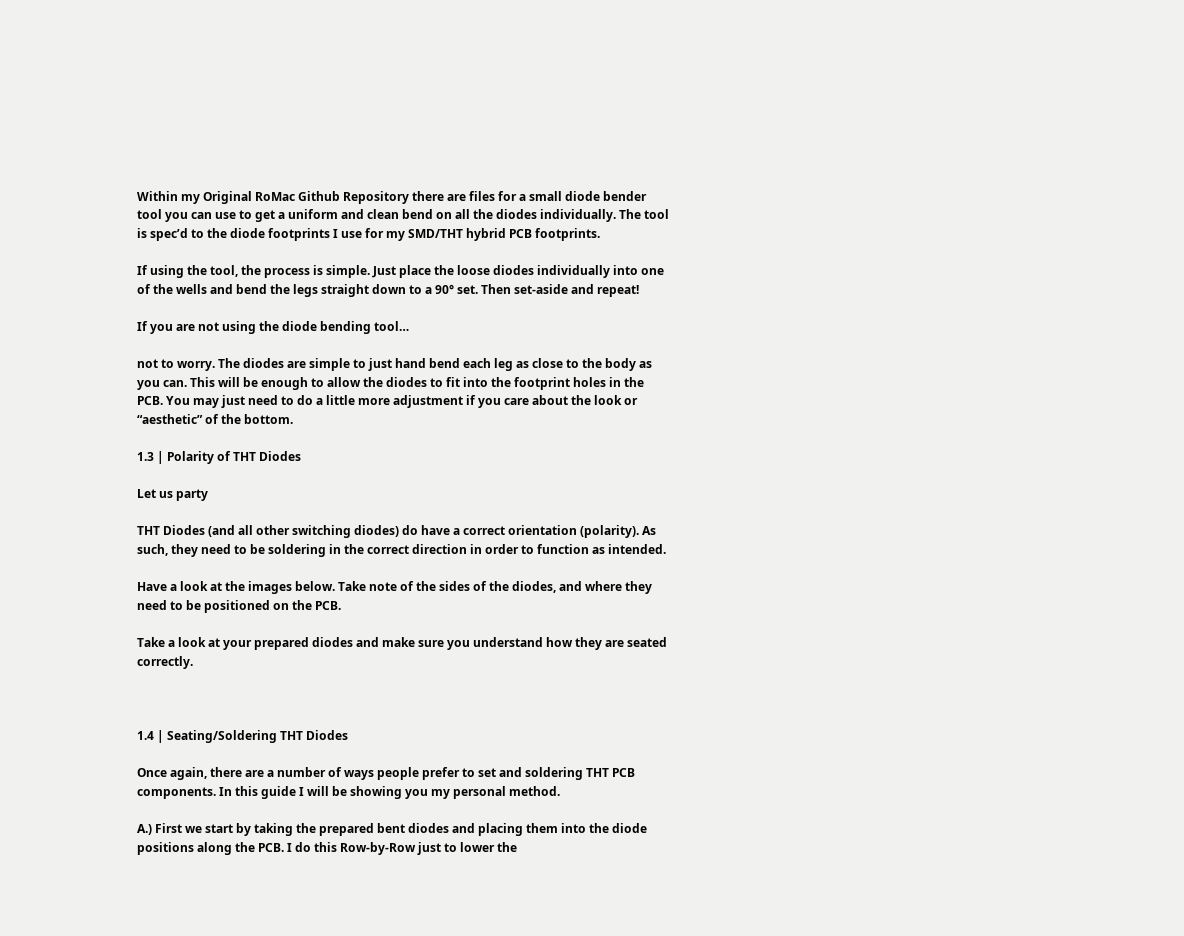Within my Original RoMac Github Repository there are files for a small diode bender tool you can use to get a uniform and clean bend on all the diodes individually. The tool is spec’d to the diode footprints I use for my SMD/THT hybrid PCB footprints.

If using the tool, the process is simple. Just place the loose diodes individually into one of the wells and bend the legs straight down to a 90° set. Then set-aside and repeat!

If you are not using the diode bending tool…

not to worry. The diodes are simple to just hand bend each leg as close to the body as you can. This will be enough to allow the diodes to fit into the footprint holes in the PCB. You may just need to do a little more adjustment if you care about the look or “aesthetic” of the bottom.

1.3 | Polarity of THT Diodes

Let us party

THT Diodes (and all other switching diodes) do have a correct orientation (polarity). As such, they need to be soldering in the correct direction in order to function as intended.

Have a look at the images below. Take note of the sides of the diodes, and where they need to be positioned on the PCB.

Take a look at your prepared diodes and make sure you understand how they are seated correctly.



1.4 | Seating/Soldering THT Diodes

Once again, there are a number of ways people prefer to set and soldering THT PCB components. In this guide I will be showing you my personal method.

A.) First we start by taking the prepared bent diodes and placing them into the diode positions along the PCB. I do this Row-by-Row just to lower the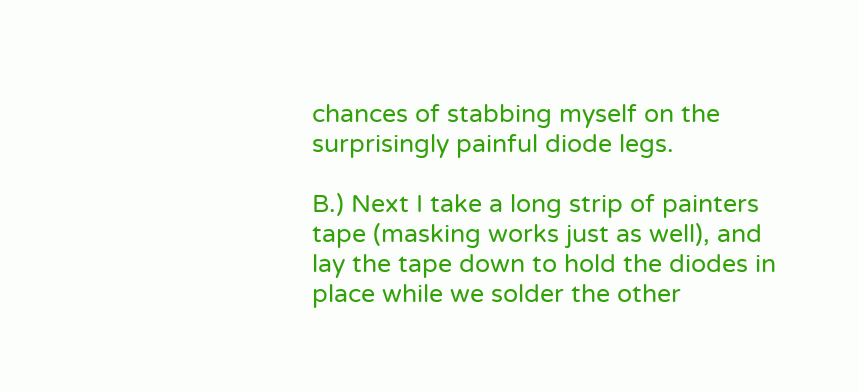chances of stabbing myself on the surprisingly painful diode legs.

B.) Next I take a long strip of painters tape (masking works just as well), and lay the tape down to hold the diodes in place while we solder the other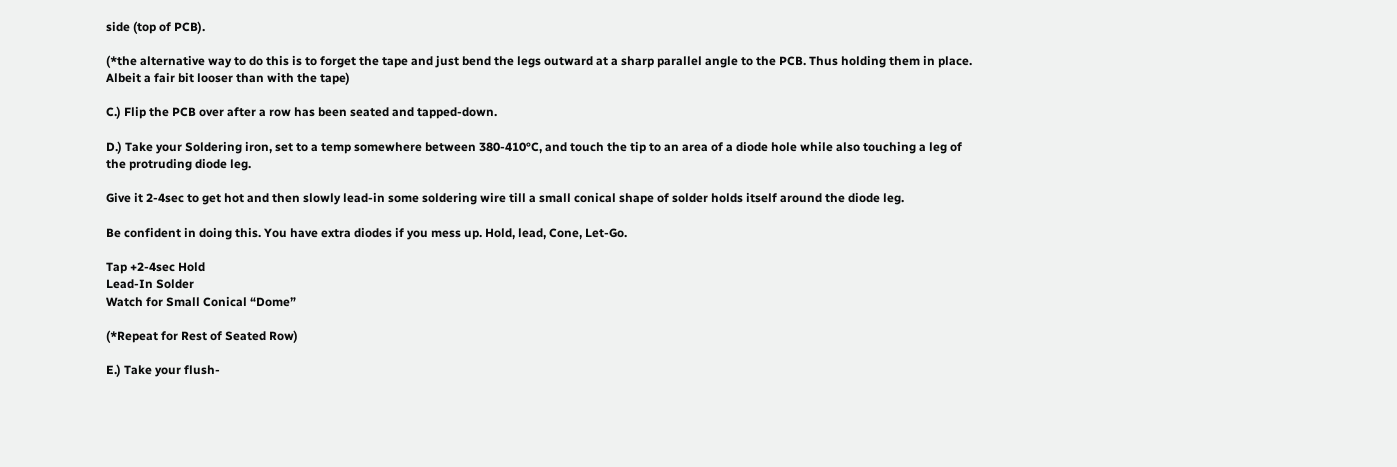side (top of PCB).

(*the alternative way to do this is to forget the tape and just bend the legs outward at a sharp parallel angle to the PCB. Thus holding them in place. Albeit a fair bit looser than with the tape)

C.) Flip the PCB over after a row has been seated and tapped-down.

D.) Take your Soldering iron, set to a temp somewhere between 380-410°C, and touch the tip to an area of a diode hole while also touching a leg of the protruding diode leg.

Give it 2-4sec to get hot and then slowly lead-in some soldering wire till a small conical shape of solder holds itself around the diode leg.

Be confident in doing this. You have extra diodes if you mess up. Hold, lead, Cone, Let-Go.

Tap +2-4sec Hold
Lead-In Solder
Watch for Small Conical “Dome”

(*Repeat for Rest of Seated Row)

E.) Take your flush-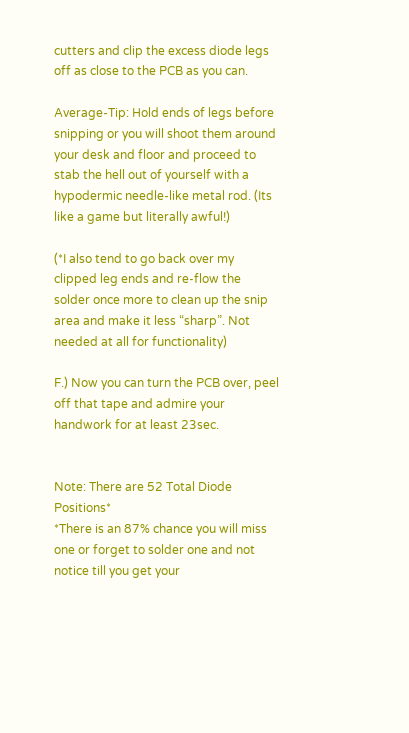cutters and clip the excess diode legs off as close to the PCB as you can.

Average-Tip: Hold ends of legs before snipping or you will shoot them around your desk and floor and proceed to stab the hell out of yourself with a hypodermic needle-like metal rod. (Its like a game but literally awful!)

(*I also tend to go back over my clipped leg ends and re-flow the solder once more to clean up the snip area and make it less “sharp”. Not needed at all for functionality)

F.) Now you can turn the PCB over, peel off that tape and admire your handwork for at least 23sec.


Note: There are 52 Total Diode Positions*
*There is an 87% chance you will miss one or forget to solder one and not notice till you get your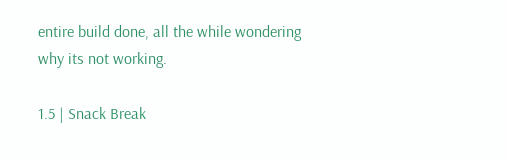entire build done, all the while wondering why its not working.

1.5 | Snack Break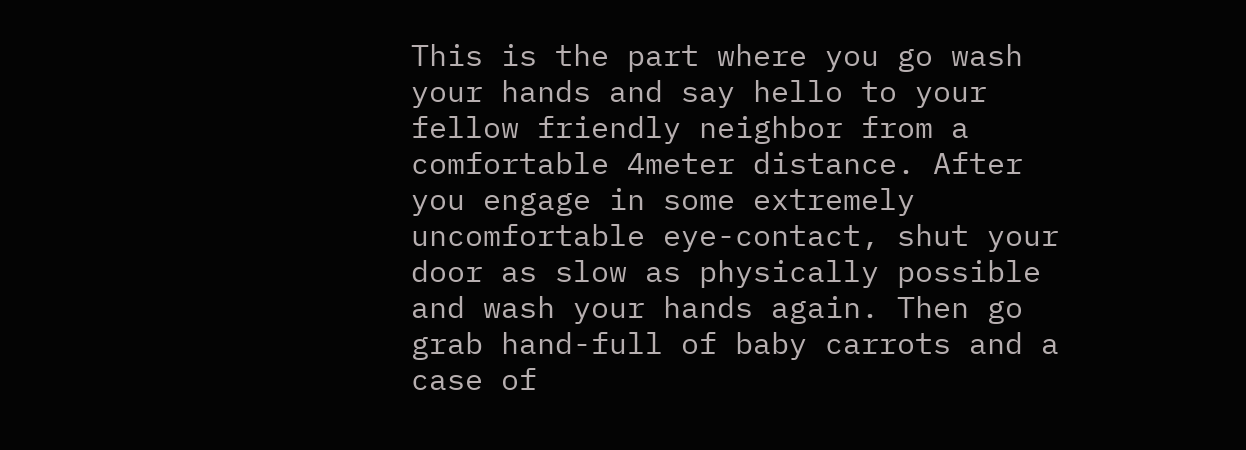This is the part where you go wash your hands and say hello to your fellow friendly neighbor from a comfortable 4meter distance. After you engage in some extremely uncomfortable eye-contact, shut your door as slow as physically possible and wash your hands again. Then go grab hand-full of baby carrots and a case of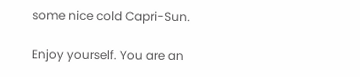some nice cold Capri-Sun.

Enjoy yourself. You are an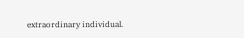extraordinary individual.